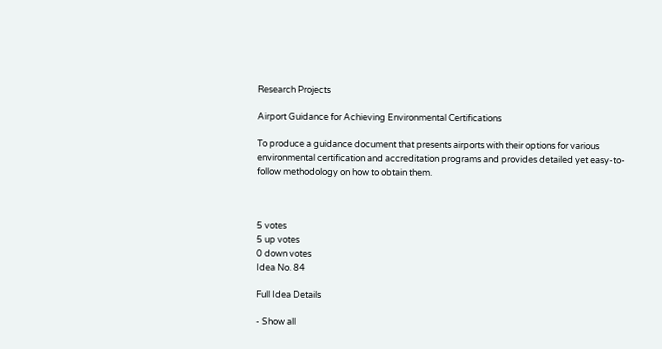Research Projects

Airport Guidance for Achieving Environmental Certifications

To produce a guidance document that presents airports with their options for various environmental certification and accreditation programs and provides detailed yet easy-to-follow methodology on how to obtain them.



5 votes
5 up votes
0 down votes
Idea No. 84

Full Idea Details

- Show all